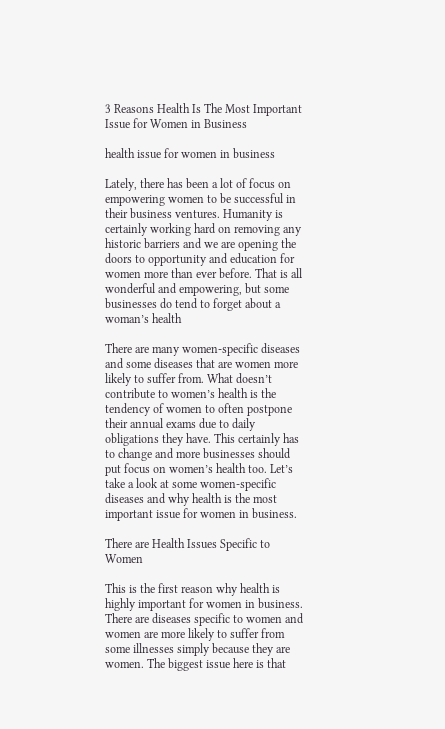3 Reasons Health Is The Most Important Issue for Women in Business

health issue for women in business

Lately, there has been a lot of focus on empowering women to be successful in their business ventures. Humanity is certainly working hard on removing any historic barriers and we are opening the doors to opportunity and education for women more than ever before. That is all wonderful and empowering, but some businesses do tend to forget about a woman’s health

There are many women-specific diseases and some diseases that are women more likely to suffer from. What doesn’t contribute to women’s health is the tendency of women to often postpone their annual exams due to daily obligations they have. This certainly has to change and more businesses should put focus on women’s health too. Let’s take a look at some women-specific diseases and why health is the most important issue for women in business.

There are Health Issues Specific to Women

This is the first reason why health is highly important for women in business. There are diseases specific to women and women are more likely to suffer from some illnesses simply because they are women. The biggest issue here is that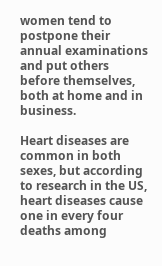women tend to postpone their annual examinations and put others before themselves, both at home and in business.

Heart diseases are common in both sexes, but according to research in the US, heart diseases cause one in every four deaths among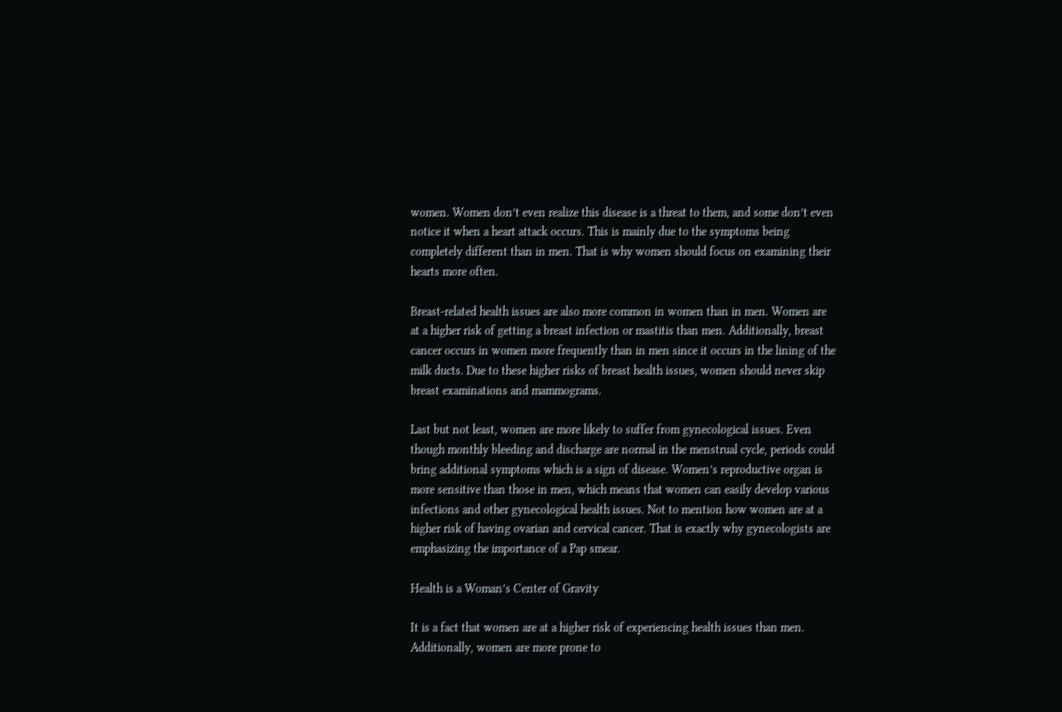women. Women don’t even realize this disease is a threat to them, and some don’t even notice it when a heart attack occurs. This is mainly due to the symptoms being completely different than in men. That is why women should focus on examining their hearts more often.

Breast-related health issues are also more common in women than in men. Women are at a higher risk of getting a breast infection or mastitis than men. Additionally, breast cancer occurs in women more frequently than in men since it occurs in the lining of the milk ducts. Due to these higher risks of breast health issues, women should never skip breast examinations and mammograms.

Last but not least, women are more likely to suffer from gynecological issues. Even though monthly bleeding and discharge are normal in the menstrual cycle, periods could bring additional symptoms which is a sign of disease. Women’s reproductive organ is more sensitive than those in men, which means that women can easily develop various infections and other gynecological health issues. Not to mention how women are at a higher risk of having ovarian and cervical cancer. That is exactly why gynecologists are emphasizing the importance of a Pap smear.

Health is a Woman’s Center of Gravity

It is a fact that women are at a higher risk of experiencing health issues than men. Additionally, women are more prone to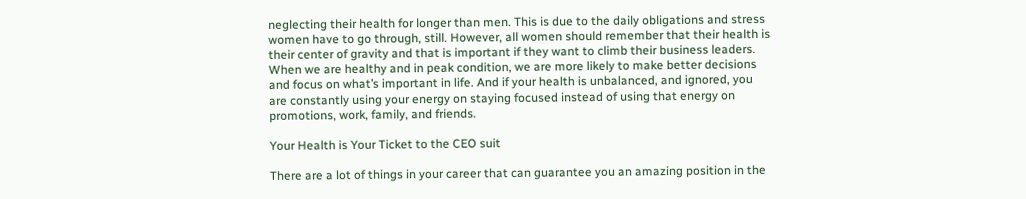neglecting their health for longer than men. This is due to the daily obligations and stress women have to go through, still. However, all women should remember that their health is their center of gravity and that is important if they want to climb their business leaders. When we are healthy and in peak condition, we are more likely to make better decisions and focus on what’s important in life. And if your health is unbalanced, and ignored, you are constantly using your energy on staying focused instead of using that energy on promotions, work, family, and friends.

Your Health is Your Ticket to the CEO suit

There are a lot of things in your career that can guarantee you an amazing position in the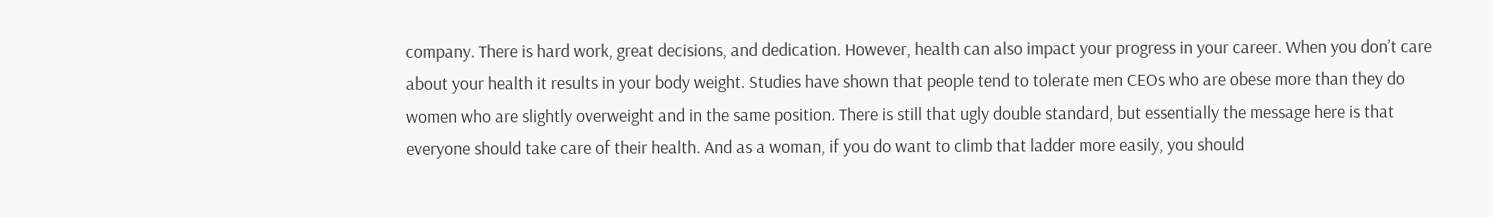company. There is hard work, great decisions, and dedication. However, health can also impact your progress in your career. When you don’t care about your health it results in your body weight. Studies have shown that people tend to tolerate men CEOs who are obese more than they do women who are slightly overweight and in the same position. There is still that ugly double standard, but essentially the message here is that everyone should take care of their health. And as a woman, if you do want to climb that ladder more easily, you should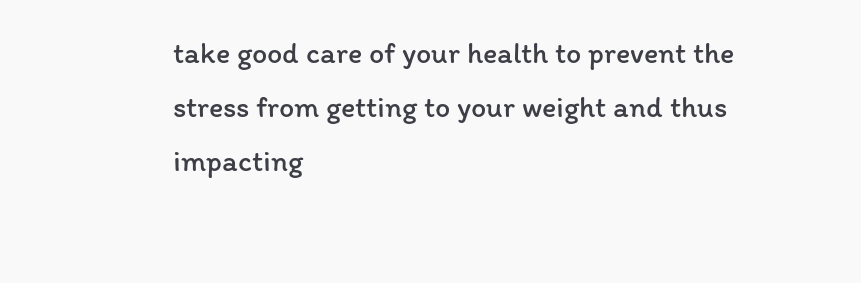take good care of your health to prevent the stress from getting to your weight and thus impacting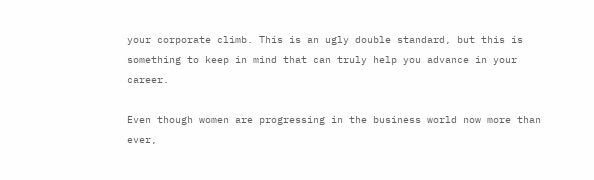your corporate climb. This is an ugly double standard, but this is something to keep in mind that can truly help you advance in your career.

Even though women are progressing in the business world now more than ever,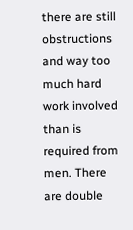there are still obstructions and way too much hard work involved than is required from men. There are double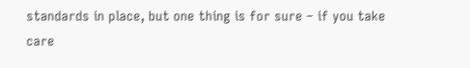standards in place, but one thing is for sure – if you take care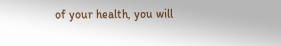of your health, you will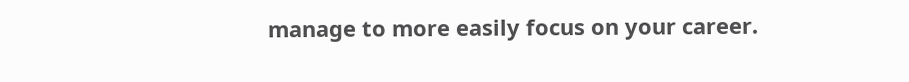manage to more easily focus on your career.